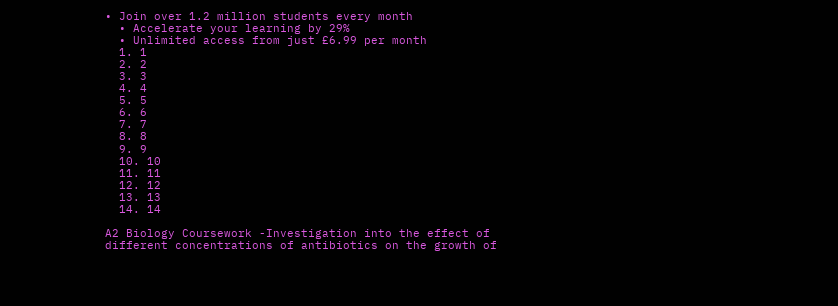• Join over 1.2 million students every month
  • Accelerate your learning by 29%
  • Unlimited access from just £6.99 per month
  1. 1
  2. 2
  3. 3
  4. 4
  5. 5
  6. 6
  7. 7
  8. 8
  9. 9
  10. 10
  11. 11
  12. 12
  13. 13
  14. 14

A2 Biology Coursework -Investigation into the effect of different concentrations of antibiotics on the growth of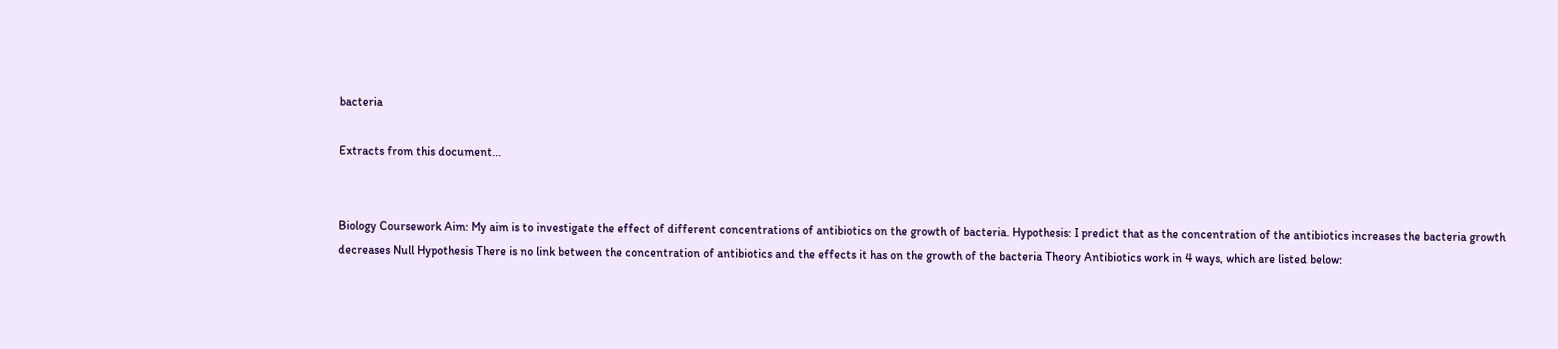bacteria

Extracts from this document...


Biology Coursework Aim: My aim is to investigate the effect of different concentrations of antibiotics on the growth of bacteria. Hypothesis: I predict that as the concentration of the antibiotics increases the bacteria growth decreases Null Hypothesis There is no link between the concentration of antibiotics and the effects it has on the growth of the bacteria Theory Antibiotics work in 4 ways, which are listed below: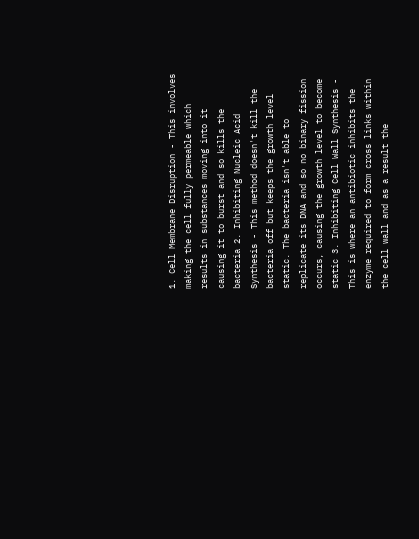1. Cell Membrane Disruption - This involves making the cell fully permeable which results in substances moving into it causing it to burst and so kills the bacteria 2. Inhibiting Nucleic Acid Synthesis - This method doesn't kill the bacteria off but keeps the growth level static. The bacteria isn't able to replicate its DNA and so no binary fission occurs, causing the growth level to become static 3. Inhibiting Cell Wall Synthesis - This is where an antibiotic inhibits the enzyme required to form cross links within the cell wall and as a result the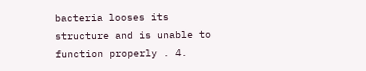bacteria looses its structure and is unable to function properly . 4.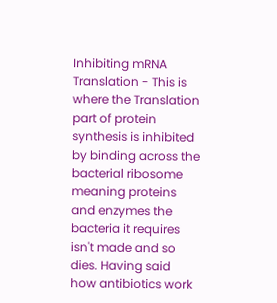Inhibiting mRNA Translation - This is where the Translation part of protein synthesis is inhibited by binding across the bacterial ribosome meaning proteins and enzymes the bacteria it requires isn't made and so dies. Having said how antibiotics work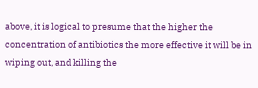above, it is logical to presume that the higher the concentration of antibiotics the more effective it will be in wiping out, and killing the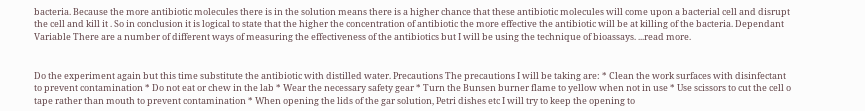bacteria. Because the more antibiotic molecules there is in the solution means there is a higher chance that these antibiotic molecules will come upon a bacterial cell and disrupt the cell and kill it . So in conclusion it is logical to state that the higher the concentration of antibiotic the more effective the antibiotic will be at killing of the bacteria. Dependant Variable There are a number of different ways of measuring the effectiveness of the antibiotics but I will be using the technique of bioassays. ...read more.


Do the experiment again but this time substitute the antibiotic with distilled water. Precautions The precautions I will be taking are: * Clean the work surfaces with disinfectant to prevent contamination * Do not eat or chew in the lab * Wear the necessary safety gear * Turn the Bunsen burner flame to yellow when not in use * Use scissors to cut the cell o tape rather than mouth to prevent contamination * When opening the lids of the gar solution, Petri dishes etc I will try to keep the opening to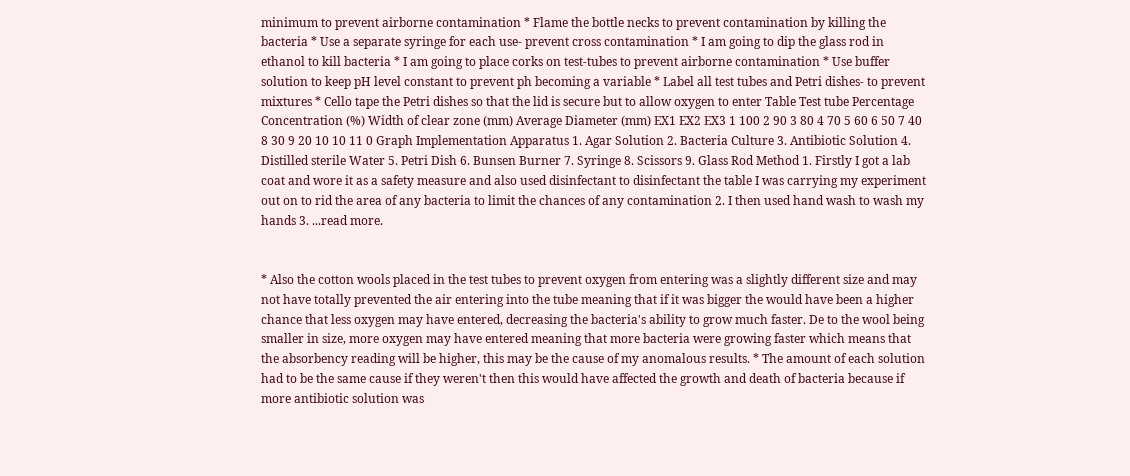minimum to prevent airborne contamination * Flame the bottle necks to prevent contamination by killing the bacteria * Use a separate syringe for each use- prevent cross contamination * I am going to dip the glass rod in ethanol to kill bacteria * I am going to place corks on test-tubes to prevent airborne contamination * Use buffer solution to keep pH level constant to prevent ph becoming a variable * Label all test tubes and Petri dishes- to prevent mixtures * Cello tape the Petri dishes so that the lid is secure but to allow oxygen to enter Table Test tube Percentage Concentration (%) Width of clear zone (mm) Average Diameter (mm) EX1 EX2 EX3 1 100 2 90 3 80 4 70 5 60 6 50 7 40 8 30 9 20 10 10 11 0 Graph Implementation Apparatus 1. Agar Solution 2. Bacteria Culture 3. Antibiotic Solution 4. Distilled sterile Water 5. Petri Dish 6. Bunsen Burner 7. Syringe 8. Scissors 9. Glass Rod Method 1. Firstly I got a lab coat and wore it as a safety measure and also used disinfectant to disinfectant the table I was carrying my experiment out on to rid the area of any bacteria to limit the chances of any contamination 2. I then used hand wash to wash my hands 3. ...read more.


* Also the cotton wools placed in the test tubes to prevent oxygen from entering was a slightly different size and may not have totally prevented the air entering into the tube meaning that if it was bigger the would have been a higher chance that less oxygen may have entered, decreasing the bacteria's ability to grow much faster. De to the wool being smaller in size, more oxygen may have entered meaning that more bacteria were growing faster which means that the absorbency reading will be higher, this may be the cause of my anomalous results. * The amount of each solution had to be the same cause if they weren't then this would have affected the growth and death of bacteria because if more antibiotic solution was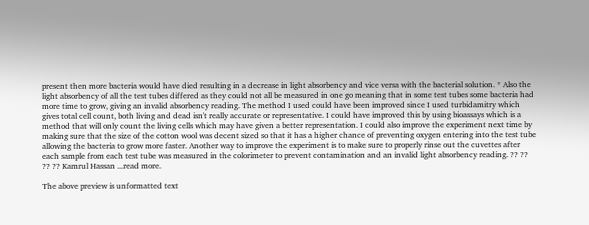present then more bacteria would have died resulting in a decrease in light absorbency and vice versa with the bacterial solution. * Also the light absorbency of all the test tubes differed as they could not all be measured in one go meaning that in some test tubes some bacteria had more time to grow, giving an invalid absorbency reading. The method I used could have been improved since I used turbidamitry which gives total cell count, both living and dead isn't really accurate or representative. I could have improved this by using bioassays which is a method that will only count the living cells which may have given a better representation. I could also improve the experiment next time by making sure that the size of the cotton wool was decent sized so that it has a higher chance of preventing oxygen entering into the test tube allowing the bacteria to grow more faster. Another way to improve the experiment is to make sure to properly rinse out the cuvettes after each sample from each test tube was measured in the colorimeter to prevent contamination and an invalid light absorbency reading. ?? ?? ?? ?? Kamrul Hassan ...read more.

The above preview is unformatted text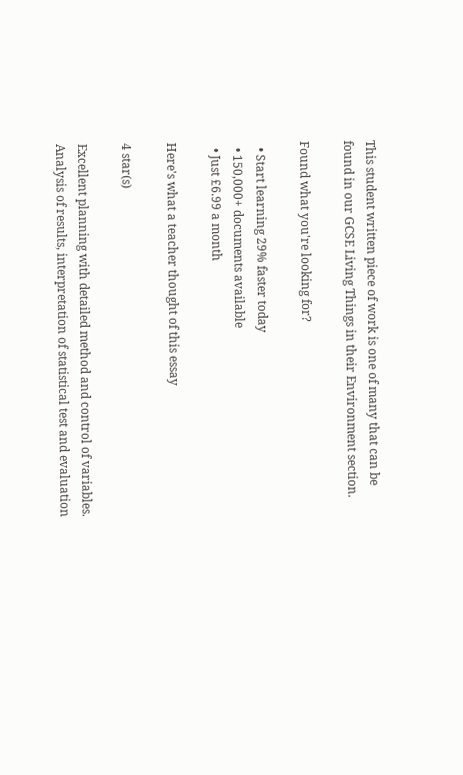This student written piece of work is one of many that can be found in our GCSE Living Things in their Environment section.

Found what you're looking for?

  • Start learning 29% faster today
  • 150,000+ documents available
  • Just £6.99 a month

Here's what a teacher thought of this essay

4 star(s)

Excellent planning with detailed method and control of variables. Analysis of results, interpretation of statistical test and evaluation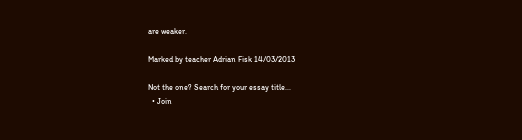are weaker.

Marked by teacher Adrian Fisk 14/03/2013

Not the one? Search for your essay title...
  • Join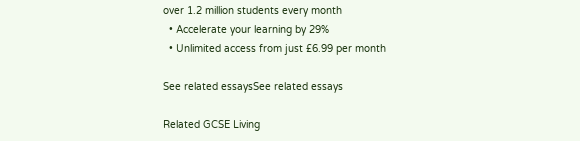over 1.2 million students every month
  • Accelerate your learning by 29%
  • Unlimited access from just £6.99 per month

See related essaysSee related essays

Related GCSE Living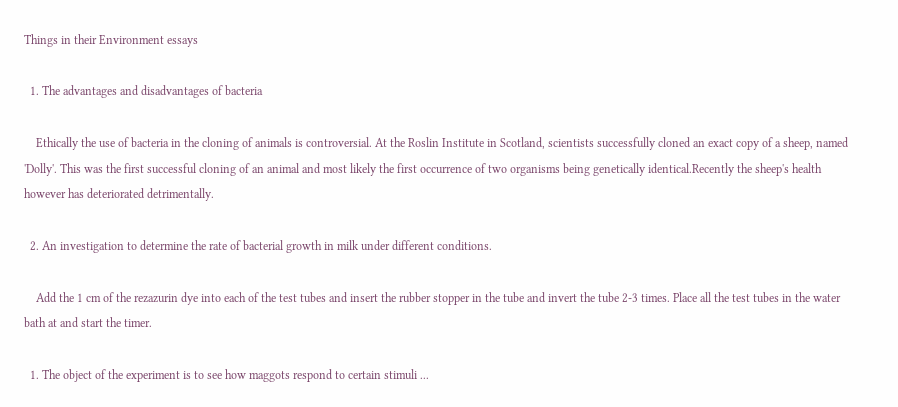Things in their Environment essays

  1. The advantages and disadvantages of bacteria

    Ethically the use of bacteria in the cloning of animals is controversial. At the Roslin Institute in Scotland, scientists successfully cloned an exact copy of a sheep, named 'Dolly'. This was the first successful cloning of an animal and most likely the first occurrence of two organisms being genetically identical.Recently the sheep's health however has deteriorated detrimentally.

  2. An investigation to determine the rate of bacterial growth in milk under different conditions.

    Add the 1 cm of the rezazurin dye into each of the test tubes and insert the rubber stopper in the tube and invert the tube 2-3 times. Place all the test tubes in the water bath at and start the timer.

  1. The object of the experiment is to see how maggots respond to certain stimuli ...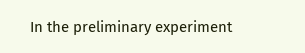In the preliminary experiment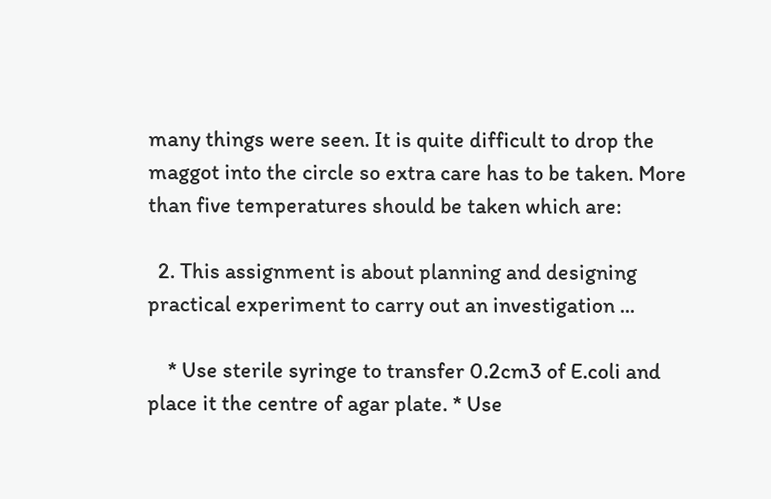many things were seen. It is quite difficult to drop the maggot into the circle so extra care has to be taken. More than five temperatures should be taken which are:

  2. This assignment is about planning and designing practical experiment to carry out an investigation ...

    * Use sterile syringe to transfer 0.2cm3 of E.coli and place it the centre of agar plate. * Use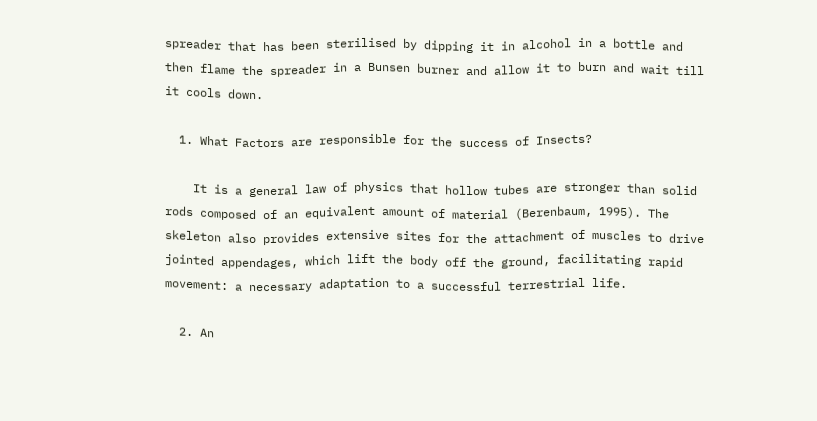spreader that has been sterilised by dipping it in alcohol in a bottle and then flame the spreader in a Bunsen burner and allow it to burn and wait till it cools down.

  1. What Factors are responsible for the success of Insects?

    It is a general law of physics that hollow tubes are stronger than solid rods composed of an equivalent amount of material (Berenbaum, 1995). The skeleton also provides extensive sites for the attachment of muscles to drive jointed appendages, which lift the body off the ground, facilitating rapid movement: a necessary adaptation to a successful terrestrial life.

  2. An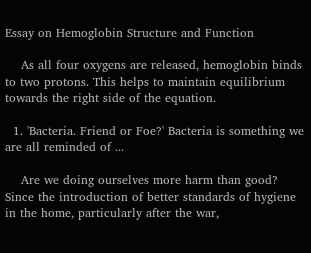Essay on Hemoglobin Structure and Function

    As all four oxygens are released, hemoglobin binds to two protons. This helps to maintain equilibrium towards the right side of the equation.

  1. 'Bacteria. Friend or Foe?' Bacteria is something we are all reminded of ...

    Are we doing ourselves more harm than good? Since the introduction of better standards of hygiene in the home, particularly after the war,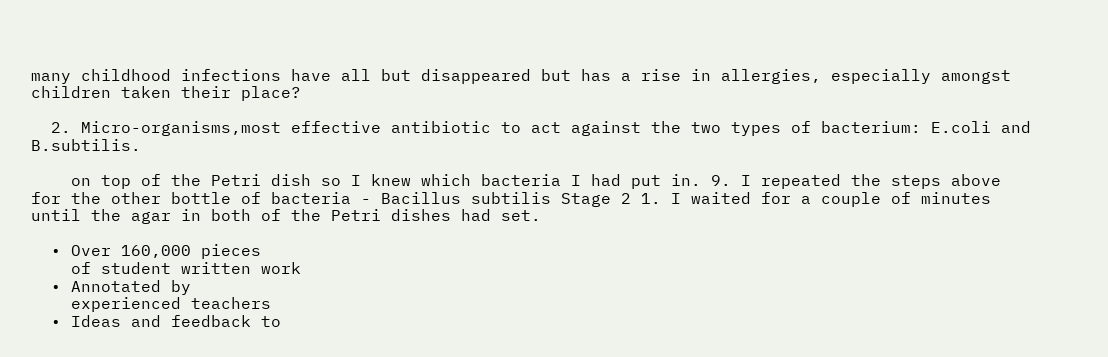many childhood infections have all but disappeared but has a rise in allergies, especially amongst children taken their place?

  2. Micro-organisms,most effective antibiotic to act against the two types of bacterium: E.coli and B.subtilis.

    on top of the Petri dish so I knew which bacteria I had put in. 9. I repeated the steps above for the other bottle of bacteria - Bacillus subtilis Stage 2 1. I waited for a couple of minutes until the agar in both of the Petri dishes had set.

  • Over 160,000 pieces
    of student written work
  • Annotated by
    experienced teachers
  • Ideas and feedback to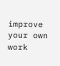improve your own work